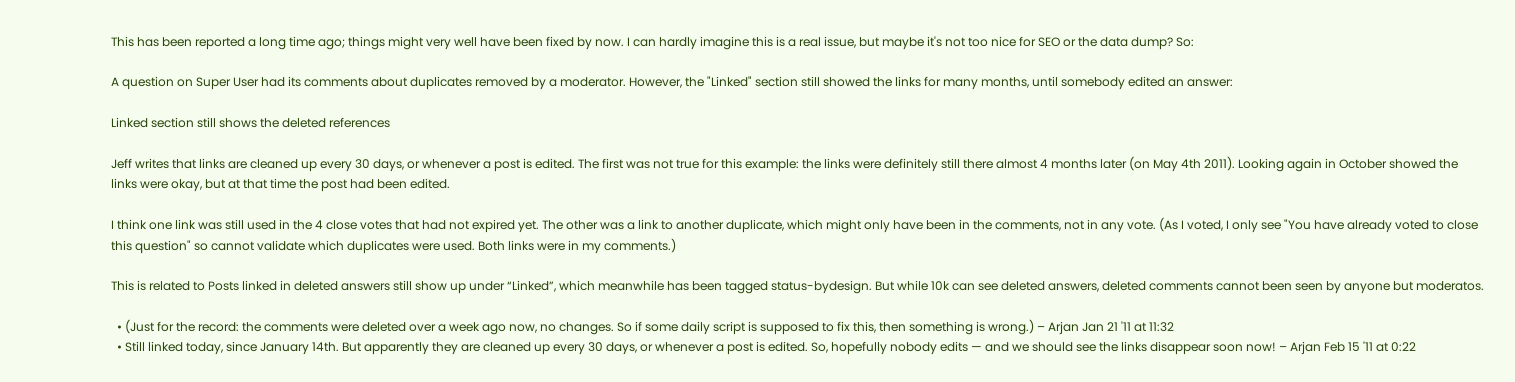This has been reported a long time ago; things might very well have been fixed by now. I can hardly imagine this is a real issue, but maybe it's not too nice for SEO or the data dump? So:

A question on Super User had its comments about duplicates removed by a moderator. However, the "Linked" section still showed the links for many months, until somebody edited an answer:

Linked section still shows the deleted references

Jeff writes that links are cleaned up every 30 days, or whenever a post is edited. The first was not true for this example: the links were definitely still there almost 4 months later (on May 4th 2011). Looking again in October showed the links were okay, but at that time the post had been edited.

I think one link was still used in the 4 close votes that had not expired yet. The other was a link to another duplicate, which might only have been in the comments, not in any vote. (As I voted, I only see "You have already voted to close this question" so cannot validate which duplicates were used. Both links were in my comments.)

This is related to Posts linked in deleted answers still show up under “Linked”, which meanwhile has been tagged status-bydesign. But while 10k can see deleted answers, deleted comments cannot been seen by anyone but moderatos.

  • (Just for the record: the comments were deleted over a week ago now, no changes. So if some daily script is supposed to fix this, then something is wrong.) – Arjan Jan 21 '11 at 11:32
  • Still linked today, since January 14th. But apparently they are cleaned up every 30 days, or whenever a post is edited. So, hopefully nobody edits — and we should see the links disappear soon now! – Arjan Feb 15 '11 at 0:22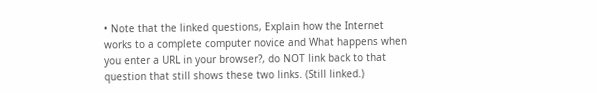• Note that the linked questions, Explain how the Internet works to a complete computer novice and What happens when you enter a URL in your browser?, do NOT link back to that question that still shows these two links. (Still linked.)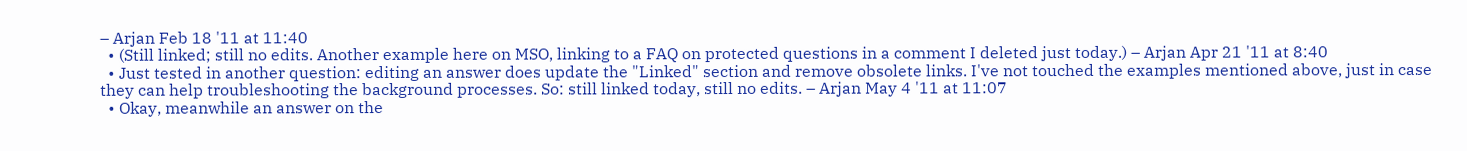– Arjan Feb 18 '11 at 11:40
  • (Still linked; still no edits. Another example here on MSO, linking to a FAQ on protected questions in a comment I deleted just today.) – Arjan Apr 21 '11 at 8:40
  • Just tested in another question: editing an answer does update the "Linked" section and remove obsolete links. I've not touched the examples mentioned above, just in case they can help troubleshooting the background processes. So: still linked today, still no edits. – Arjan May 4 '11 at 11:07
  • Okay, meanwhile an answer on the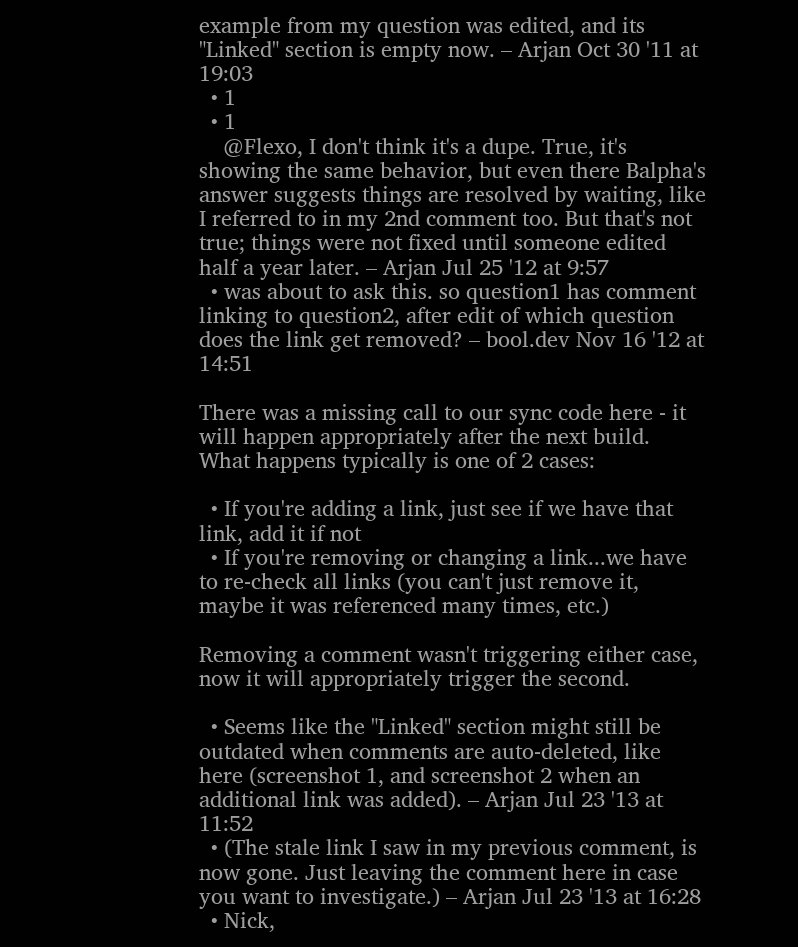example from my question was edited, and its "Linked" section is empty now. – Arjan Oct 30 '11 at 19:03
  • 1
  • 1
    @Flexo, I don't think it's a dupe. True, it's showing the same behavior, but even there Balpha's answer suggests things are resolved by waiting, like I referred to in my 2nd comment too. But that's not true; things were not fixed until someone edited half a year later. – Arjan Jul 25 '12 at 9:57
  • was about to ask this. so question1 has comment linking to question2, after edit of which question does the link get removed? – bool.dev Nov 16 '12 at 14:51

There was a missing call to our sync code here - it will happen appropriately after the next build. What happens typically is one of 2 cases:

  • If you're adding a link, just see if we have that link, add it if not
  • If you're removing or changing a link...we have to re-check all links (you can't just remove it, maybe it was referenced many times, etc.)

Removing a comment wasn't triggering either case, now it will appropriately trigger the second.

  • Seems like the "Linked" section might still be outdated when comments are auto-deleted, like here (screenshot 1, and screenshot 2 when an additional link was added). – Arjan Jul 23 '13 at 11:52
  • (The stale link I saw in my previous comment, is now gone. Just leaving the comment here in case you want to investigate.) – Arjan Jul 23 '13 at 16:28
  • Nick,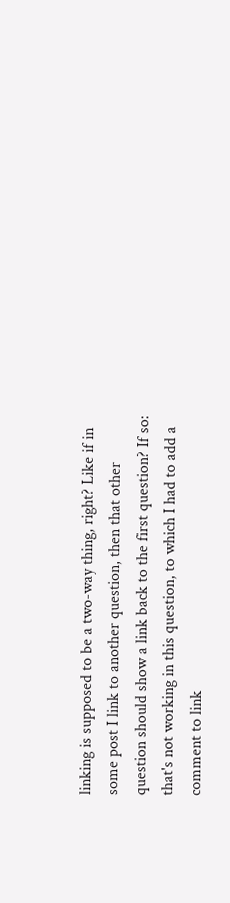linking is supposed to be a two-way thing, right? Like if in some post I link to another question, then that other question should show a link back to the first question? If so: that's not working in this question, to which I had to add a comment to link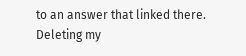to an answer that linked there. Deleting my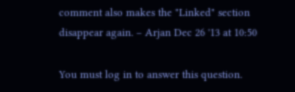comment also makes the "Linked" section disappear again. – Arjan Dec 26 '13 at 10:50

You must log in to answer this question.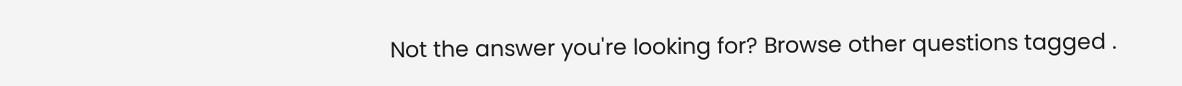Not the answer you're looking for? Browse other questions tagged .